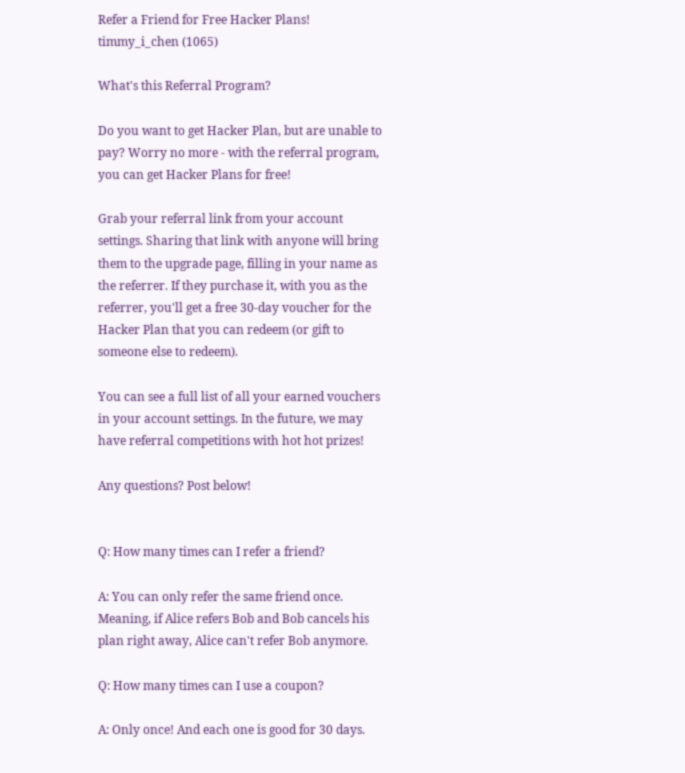Refer a Friend for Free Hacker Plans!
timmy_i_chen (1065)

What's this Referral Program?

Do you want to get Hacker Plan, but are unable to pay? Worry no more - with the referral program, you can get Hacker Plans for free!

Grab your referral link from your account settings. Sharing that link with anyone will bring them to the upgrade page, filling in your name as the referrer. If they purchase it, with you as the referrer, you'll get a free 30-day voucher for the Hacker Plan that you can redeem (or gift to someone else to redeem).

You can see a full list of all your earned vouchers in your account settings. In the future, we may have referral competitions with hot hot prizes!

Any questions? Post below!


Q: How many times can I refer a friend?

A: You can only refer the same friend once. Meaning, if Alice refers Bob and Bob cancels his plan right away, Alice can't refer Bob anymore.

Q: How many times can I use a coupon?

A: Only once! And each one is good for 30 days.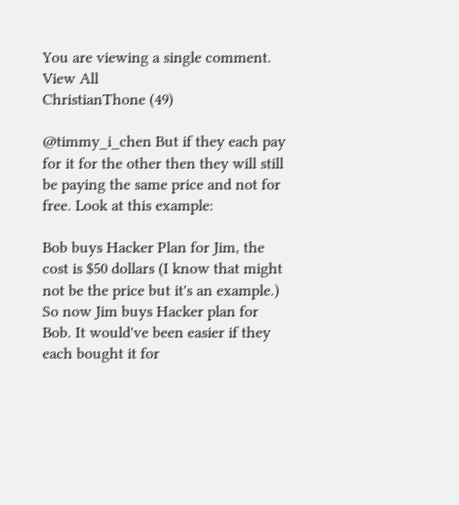You are viewing a single comment. View All
ChristianThone (49)

@timmy_i_chen But if they each pay for it for the other then they will still be paying the same price and not for free. Look at this example:

Bob buys Hacker Plan for Jim, the cost is $50 dollars (I know that might not be the price but it's an example.)
So now Jim buys Hacker plan for Bob. It would've been easier if they each bought it for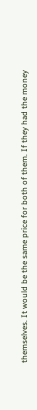themselves. It would be the same price for both of them. If they had the money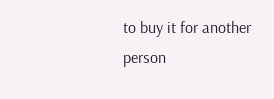to buy it for another person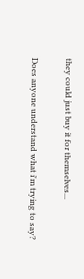they could just buy it for themselves...

Does anyone understand what i'm trying to say?